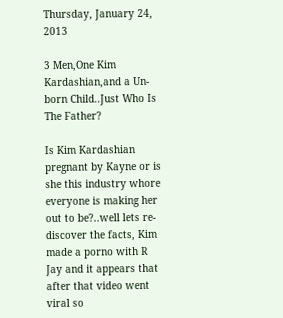Thursday, January 24, 2013

3 Men,One Kim Kardashian,and a Un-born Child..Just Who Is The Father?

Is Kim Kardashian pregnant by Kayne or is she this industry whore everyone is making her out to be?..well lets re-discover the facts, Kim made a porno with R Jay and it appears that after that video went viral so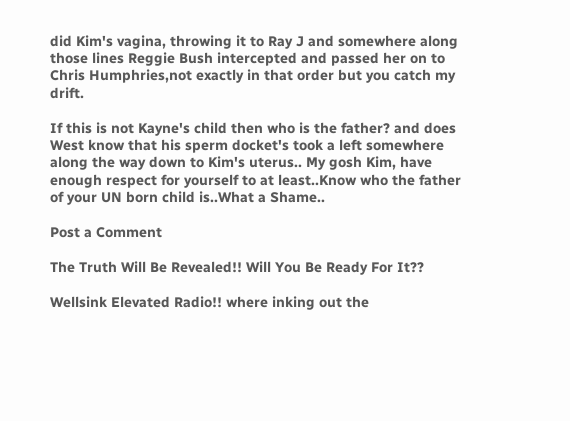did Kim's vagina, throwing it to Ray J and somewhere along those lines Reggie Bush intercepted and passed her on to Chris Humphries,not exactly in that order but you catch my drift.

If this is not Kayne's child then who is the father? and does West know that his sperm docket's took a left somewhere along the way down to Kim's uterus.. My gosh Kim, have enough respect for yourself to at least..Know who the father of your UN born child is..What a Shame..

Post a Comment

The Truth Will Be Revealed!! Will You Be Ready For It??

Wellsink Elevated Radio!! where inking out the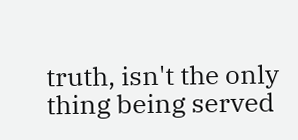truth, isn't the only thing being served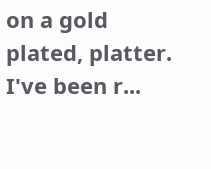on a gold plated, platter.  I've been r...